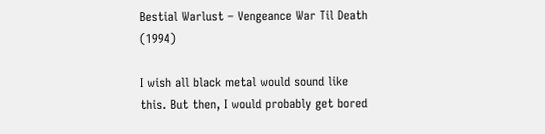Bestial Warlust – Vengeance War Til Death (1994)

I wish all black metal would sound like this. But then, I would probably get bored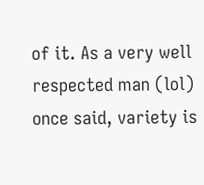of it. As a very well respected man (lol) once said, variety is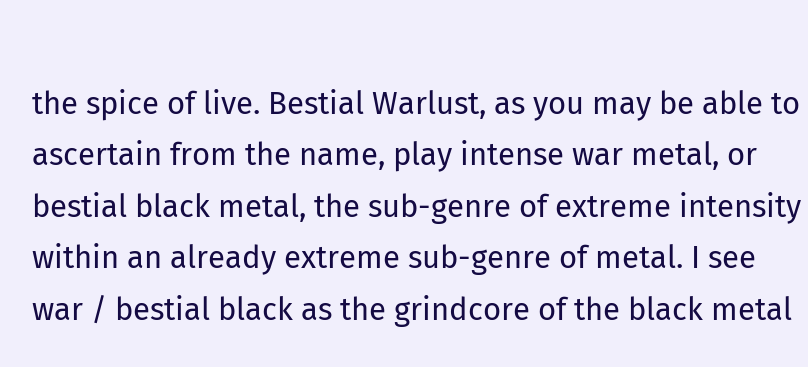the spice of live. Bestial Warlust, as you may be able to ascertain from the name, play intense war metal, or bestial black metal, the sub-genre of extreme intensity within an already extreme sub-genre of metal. I see war / bestial black as the grindcore of the black metal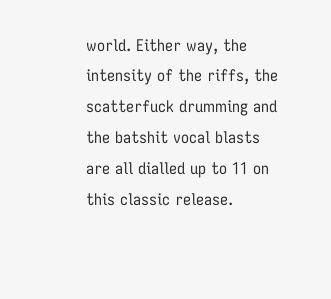world. Either way, the intensity of the riffs, the scatterfuck drumming and the batshit vocal blasts are all dialled up to 11 on this classic release.